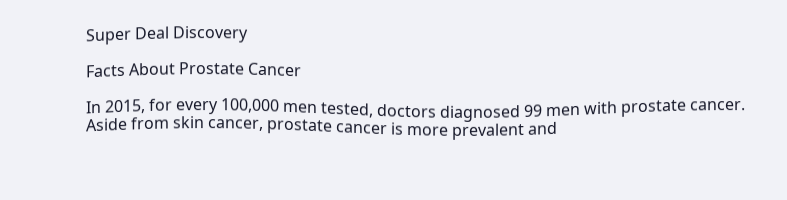Super Deal Discovery

Facts About Prostate Cancer

In 2015, for every 100,000 men tested, doctors diagnosed 99 men with prostate cancer. Aside from skin cancer, prostate cancer is more prevalent and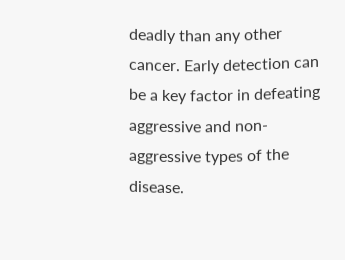deadly than any other cancer. Early detection can be a key factor in defeating aggressive and non-aggressive types of the disease.